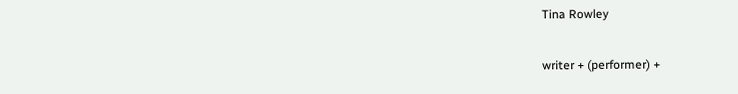Tina Rowley

writer + (performer) +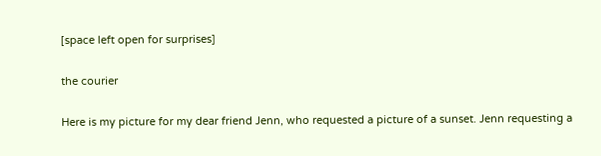[space left open for surprises]

the courier

Here is my picture for my dear friend Jenn, who requested a picture of a sunset. Jenn requesting a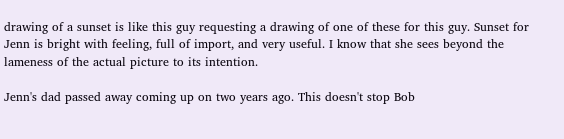drawing of a sunset is like this guy requesting a drawing of one of these for this guy. Sunset for Jenn is bright with feeling, full of import, and very useful. I know that she sees beyond the lameness of the actual picture to its intention.

Jenn's dad passed away coming up on two years ago. This doesn't stop Bob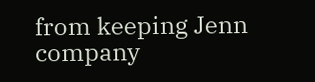from keeping Jenn company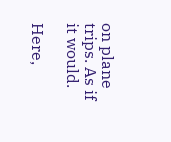on plane trips. As if it would.

Here,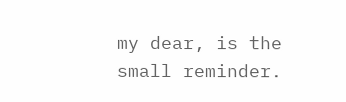my dear, is the small reminder.